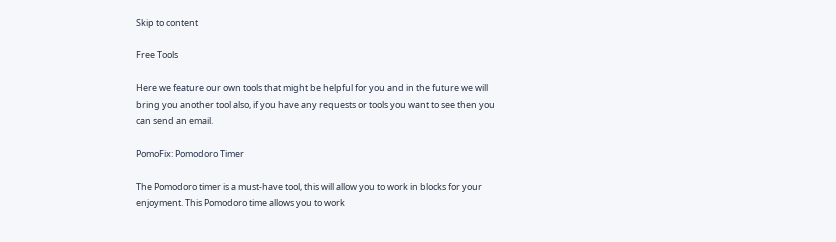Skip to content

Free Tools

Here we feature our own tools that might be helpful for you and in the future we will bring you another tool also, if you have any requests or tools you want to see then you can send an email.

PomoFix: Pomodoro Timer

The Pomodoro timer is a must-have tool, this will allow you to work in blocks for your enjoyment. This Pomodoro time allows you to work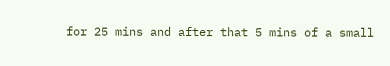for 25 mins and after that 5 mins of a small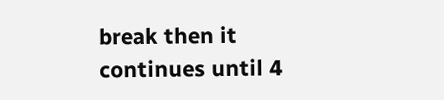break then it continues until 4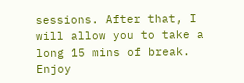sessions. After that, I will allow you to take a long 15 mins of break. Enjoy